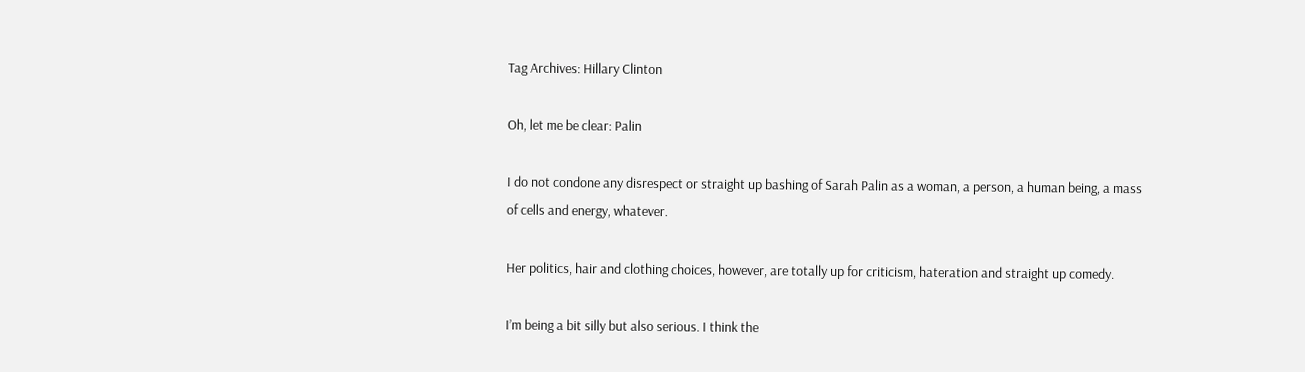Tag Archives: Hillary Clinton

Oh, let me be clear: Palin

I do not condone any disrespect or straight up bashing of Sarah Palin as a woman, a person, a human being, a mass of cells and energy, whatever.

Her politics, hair and clothing choices, however, are totally up for criticism, hateration and straight up comedy.

I’m being a bit silly but also serious. I think the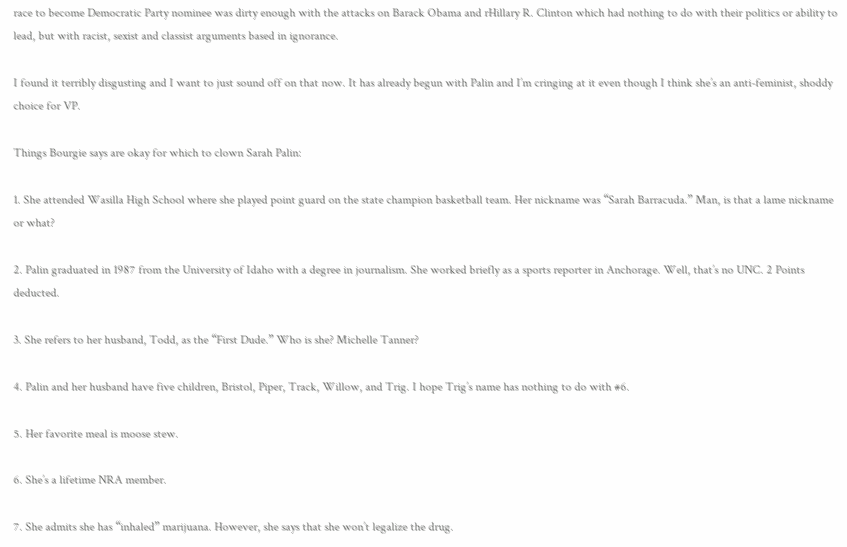race to become Democratic Party nominee was dirty enough with the attacks on Barack Obama and rHillary R. Clinton which had nothing to do with their politics or ability to lead, but with racist, sexist and classist arguments based in ignorance.

I found it terribly disgusting and I want to just sound off on that now. It has already begun with Palin and I’m cringing at it even though I think she’s an anti-feminist, shoddy choice for VP.

Things Bourgie says are okay for which to clown Sarah Palin:

1. She attended Wasilla High School where she played point guard on the state champion basketball team. Her nickname was “Sarah Barracuda.” Man, is that a lame nickname or what?

2. Palin graduated in 1987 from the University of Idaho with a degree in journalism. She worked briefly as a sports reporter in Anchorage. Well, that’s no UNC. 2 Points deducted.

3. She refers to her husband, Todd, as the “First Dude.” Who is she? Michelle Tanner?

4. Palin and her husband have five children, Bristol, Piper, Track, Willow, and Trig. I hope Trig’s name has nothing to do with #6.

5. Her favorite meal is moose stew.

6. She’s a lifetime NRA member.

7. She admits she has “inhaled” marijuana. However, she says that she won’t legalize the drug.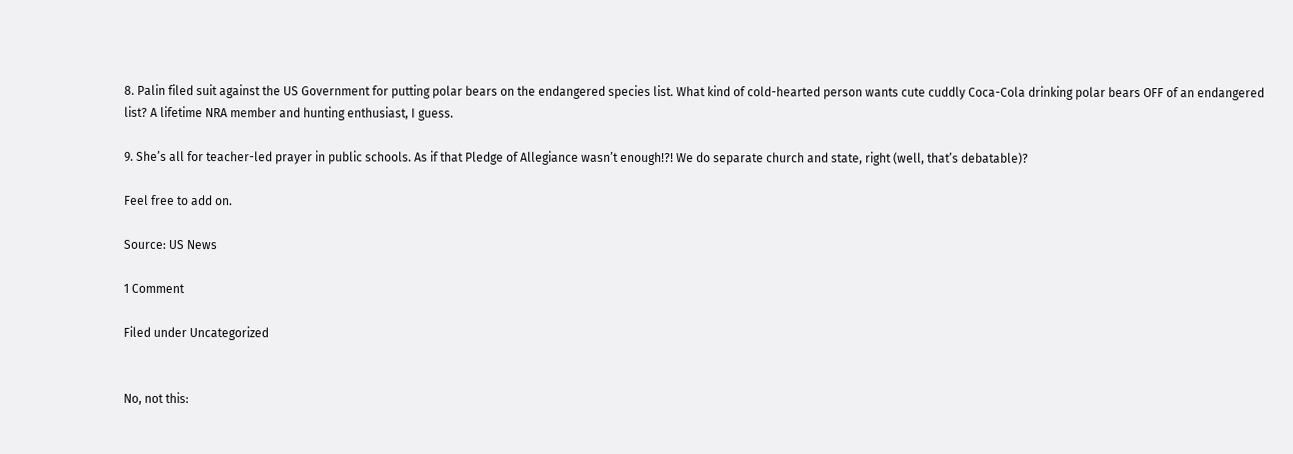8. Palin filed suit against the US Government for putting polar bears on the endangered species list. What kind of cold-hearted person wants cute cuddly Coca-Cola drinking polar bears OFF of an endangered list? A lifetime NRA member and hunting enthusiast, I guess.

9. She’s all for teacher-led prayer in public schools. As if that Pledge of Allegiance wasn’t enough!?! We do separate church and state, right (well, that’s debatable)?

Feel free to add on.

Source: US News

1 Comment

Filed under Uncategorized


No, not this: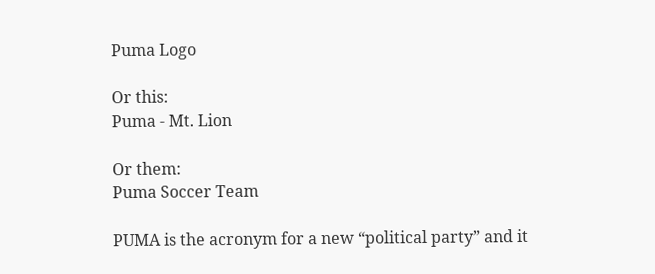Puma Logo

Or this:
Puma - Mt. Lion

Or them:
Puma Soccer Team

PUMA is the acronym for a new “political party” and it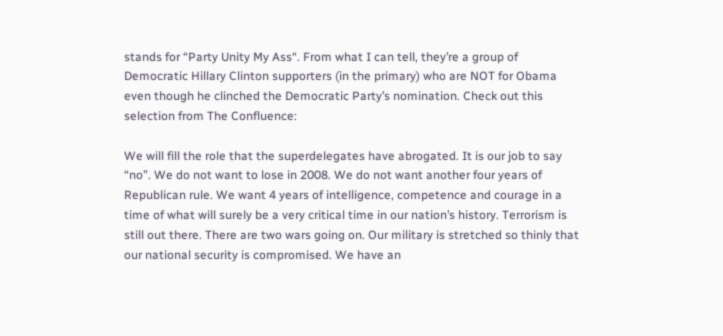stands for “Party Unity My Ass“. From what I can tell, they’re a group of Democratic Hillary Clinton supporters (in the primary) who are NOT for Obama even though he clinched the Democratic Party’s nomination. Check out this selection from The Confluence:

We will fill the role that the superdelegates have abrogated. It is our job to say “no”. We do not want to lose in 2008. We do not want another four years of Republican rule. We want 4 years of intelligence, competence and courage in a time of what will surely be a very critical time in our nation’s history. Terrorism is still out there. There are two wars going on. Our military is stretched so thinly that our national security is compromised. We have an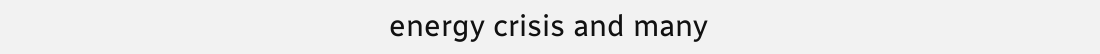energy crisis and many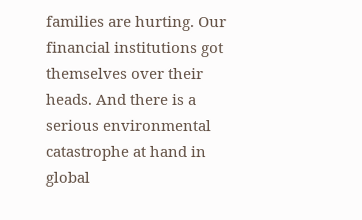families are hurting. Our financial institutions got themselves over their heads. And there is a serious environmental catastrophe at hand in global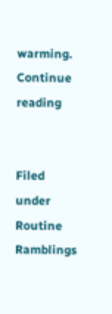warming. Continue reading


Filed under Routine Ramblings